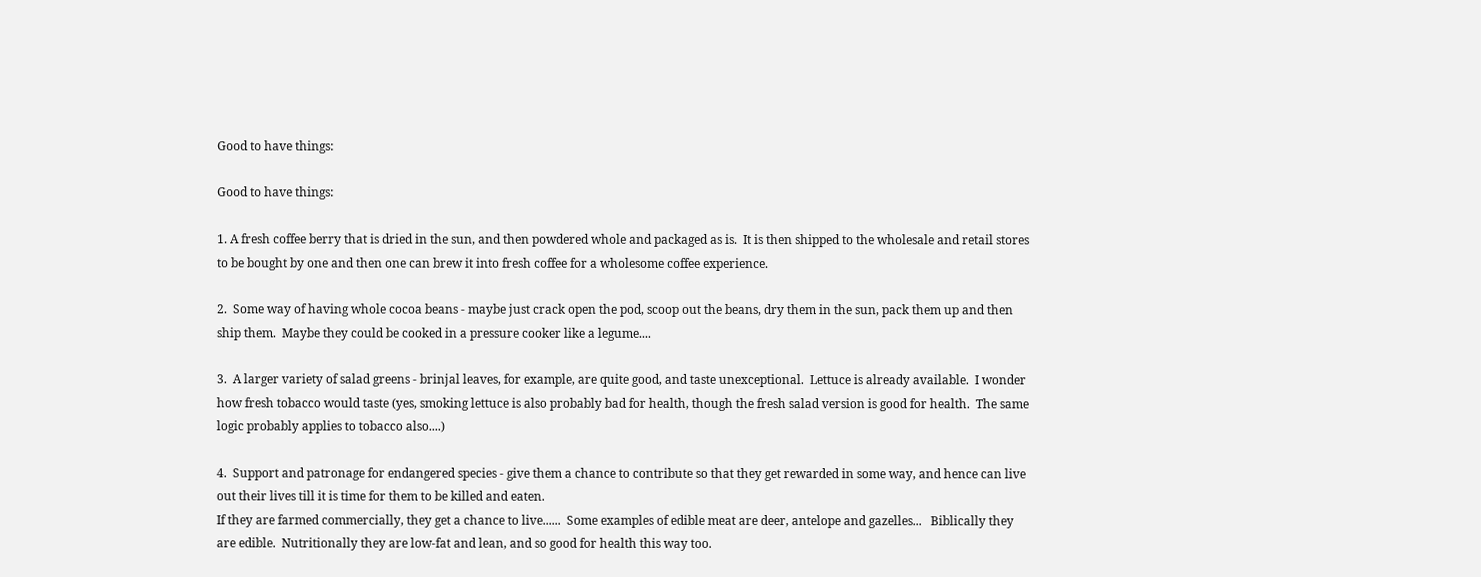Good to have things:

Good to have things:

1. A fresh coffee berry that is dried in the sun, and then powdered whole and packaged as is.  It is then shipped to the wholesale and retail stores to be bought by one and then one can brew it into fresh coffee for a wholesome coffee experience.

2.  Some way of having whole cocoa beans - maybe just crack open the pod, scoop out the beans, dry them in the sun, pack them up and then ship them.  Maybe they could be cooked in a pressure cooker like a legume....

3.  A larger variety of salad greens - brinjal leaves, for example, are quite good, and taste unexceptional.  Lettuce is already available.  I wonder how fresh tobacco would taste (yes, smoking lettuce is also probably bad for health, though the fresh salad version is good for health.  The same logic probably applies to tobacco also....)

4.  Support and patronage for endangered species - give them a chance to contribute so that they get rewarded in some way, and hence can live out their lives till it is time for them to be killed and eaten.
If they are farmed commercially, they get a chance to live......  Some examples of edible meat are deer, antelope and gazelles...   Biblically they are edible.  Nutritionally they are low-fat and lean, and so good for health this way too.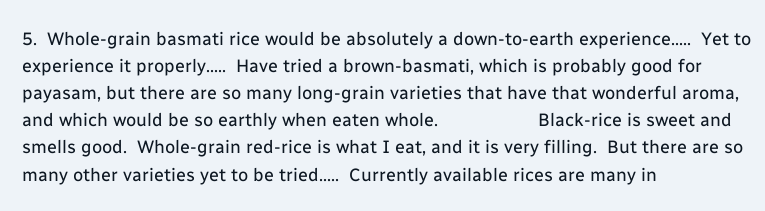5.  Whole-grain basmati rice would be absolutely a down-to-earth experience.....  Yet to experience it properly.....  Have tried a brown-basmati, which is probably good for payasam, but there are so many long-grain varieties that have that wonderful aroma, and which would be so earthly when eaten whole.                    Black-rice is sweet and smells good.  Whole-grain red-rice is what I eat, and it is very filling.  But there are so many other varieties yet to be tried.....  Currently available rices are many in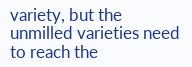variety, but the unmilled varieties need to reach the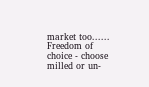market too......   Freedom of choice - choose milled or un-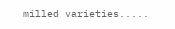milled varieties.....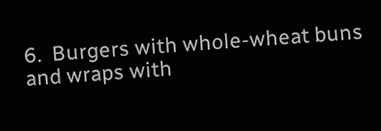6.  Burgers with whole-wheat buns and wraps with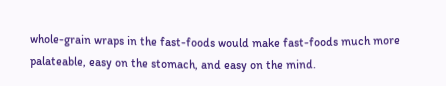whole-grain wraps in the fast-foods would make fast-foods much more palateable, easy on the stomach, and easy on the mind.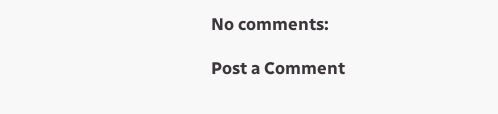No comments:

Post a Comment